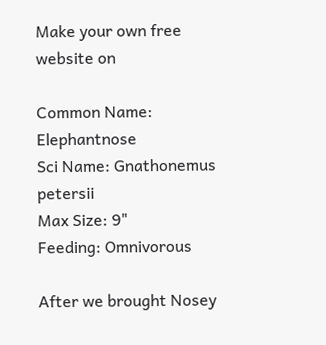Make your own free website on

Common Name: Elephantnose
Sci Name: Gnathonemus petersii
Max Size: 9"
Feeding: Omnivorous

After we brought Nosey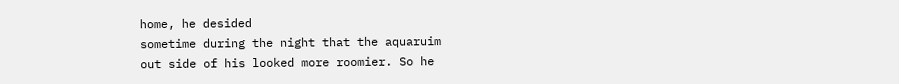home, he desided
sometime during the night that the aquaruim
out side of his looked more roomier. So he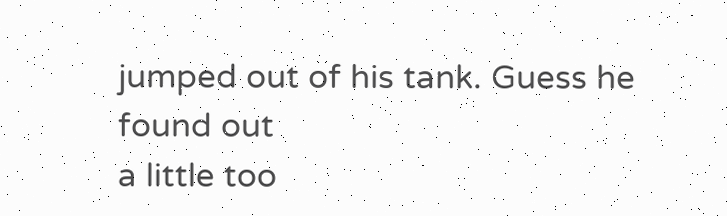jumped out of his tank. Guess he found out
a little too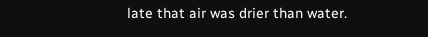late that air was drier than water.